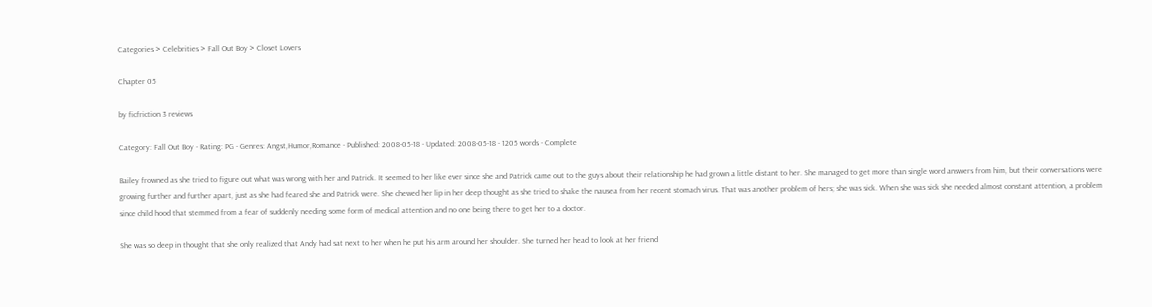Categories > Celebrities > Fall Out Boy > Closet Lovers

Chapter 05

by ficfriction 3 reviews

Category: Fall Out Boy - Rating: PG - Genres: Angst,Humor,Romance - Published: 2008-05-18 - Updated: 2008-05-18 - 1205 words - Complete

Bailey frowned as she tried to figure out what was wrong with her and Patrick. It seemed to her like ever since she and Patrick came out to the guys about their relationship he had grown a little distant to her. She managed to get more than single word answers from him, but their conversations were growing further and further apart, just as she had feared she and Patrick were. She chewed her lip in her deep thought as she tried to shake the nausea from her recent stomach virus. That was another problem of hers; she was sick. When she was sick she needed almost constant attention, a problem since child hood that stemmed from a fear of suddenly needing some form of medical attention and no one being there to get her to a doctor.

She was so deep in thought that she only realized that Andy had sat next to her when he put his arm around her shoulder. She turned her head to look at her friend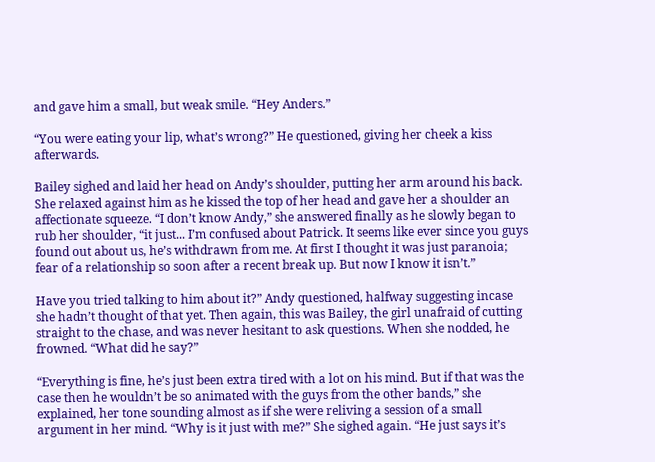and gave him a small, but weak smile. “Hey Anders.”

“You were eating your lip, what’s wrong?” He questioned, giving her cheek a kiss afterwards.

Bailey sighed and laid her head on Andy’s shoulder, putting her arm around his back. She relaxed against him as he kissed the top of her head and gave her a shoulder an affectionate squeeze. “I don’t know Andy,” she answered finally as he slowly began to rub her shoulder, “it just... I’m confused about Patrick. It seems like ever since you guys found out about us, he’s withdrawn from me. At first I thought it was just paranoia; fear of a relationship so soon after a recent break up. But now I know it isn’t.”

Have you tried talking to him about it?” Andy questioned, halfway suggesting incase she hadn’t thought of that yet. Then again, this was Bailey, the girl unafraid of cutting straight to the chase, and was never hesitant to ask questions. When she nodded, he frowned. “What did he say?”

“Everything is fine, he’s just been extra tired with a lot on his mind. But if that was the case then he wouldn’t be so animated with the guys from the other bands,” she explained, her tone sounding almost as if she were reliving a session of a small argument in her mind. “Why is it just with me?” She sighed again. “He just says it’s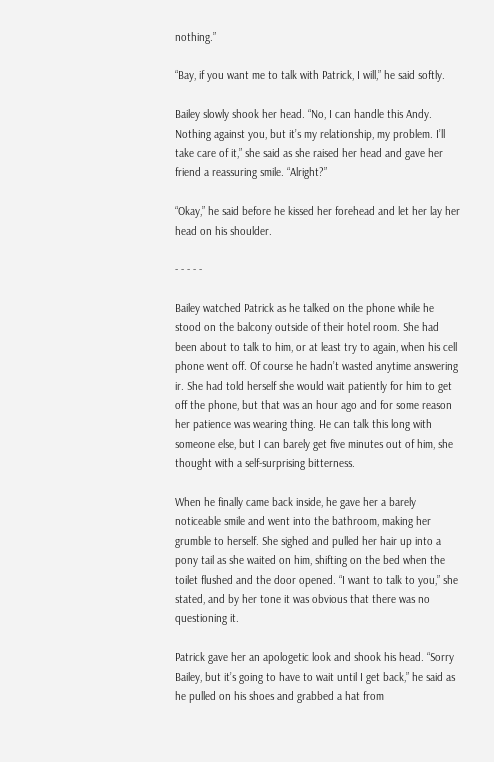nothing.”

“Bay, if you want me to talk with Patrick, I will,” he said softly.

Bailey slowly shook her head. “No, I can handle this Andy. Nothing against you, but it’s my relationship, my problem. I’ll take care of it,” she said as she raised her head and gave her friend a reassuring smile. “Alright?”

“Okay,” he said before he kissed her forehead and let her lay her head on his shoulder.

- - - - -

Bailey watched Patrick as he talked on the phone while he stood on the balcony outside of their hotel room. She had been about to talk to him, or at least try to again, when his cell phone went off. Of course he hadn’t wasted anytime answering ir. She had told herself she would wait patiently for him to get off the phone, but that was an hour ago and for some reason her patience was wearing thing. He can talk this long with someone else, but I can barely get five minutes out of him, she thought with a self-surprising bitterness.

When he finally came back inside, he gave her a barely noticeable smile and went into the bathroom, making her grumble to herself. She sighed and pulled her hair up into a pony tail as she waited on him, shifting on the bed when the toilet flushed and the door opened. “I want to talk to you,” she stated, and by her tone it was obvious that there was no questioning it.

Patrick gave her an apologetic look and shook his head. “Sorry Bailey, but it’s going to have to wait until I get back,” he said as he pulled on his shoes and grabbed a hat from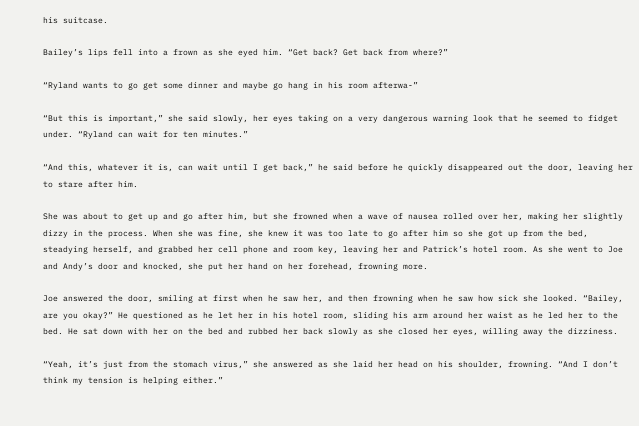his suitcase.

Bailey’s lips fell into a frown as she eyed him. “Get back? Get back from where?”

“Ryland wants to go get some dinner and maybe go hang in his room afterwa-”

“But this is important,” she said slowly, her eyes taking on a very dangerous warning look that he seemed to fidget under. “Ryland can wait for ten minutes.”

“And this, whatever it is, can wait until I get back,” he said before he quickly disappeared out the door, leaving her to stare after him.

She was about to get up and go after him, but she frowned when a wave of nausea rolled over her, making her slightly dizzy in the process. When she was fine, she knew it was too late to go after him so she got up from the bed, steadying herself, and grabbed her cell phone and room key, leaving her and Patrick’s hotel room. As she went to Joe and Andy’s door and knocked, she put her hand on her forehead, frowning more.

Joe answered the door, smiling at first when he saw her, and then frowning when he saw how sick she looked. “Bailey, are you okay?” He questioned as he let her in his hotel room, sliding his arm around her waist as he led her to the bed. He sat down with her on the bed and rubbed her back slowly as she closed her eyes, willing away the dizziness.

“Yeah, it’s just from the stomach virus,” she answered as she laid her head on his shoulder, frowning. “And I don’t think my tension is helping either.”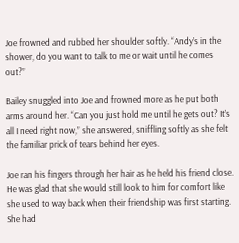Joe frowned and rubbed her shoulder softly. “Andy’s in the shower, do you want to talk to me or wait until he comes out?”

Bailey snuggled into Joe and frowned more as he put both arms around her. “Can you just hold me until he gets out? It’s all I need right now,” she answered, sniffling softly as she felt the familiar prick of tears behind her eyes.

Joe ran his fingers through her hair as he held his friend close. He was glad that she would still look to him for comfort like she used to way back when their friendship was first starting. She had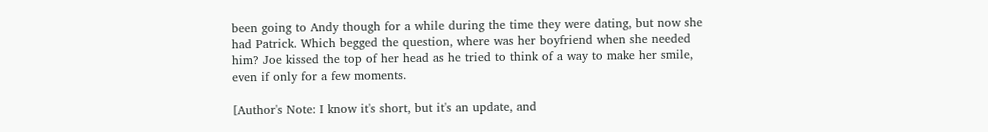been going to Andy though for a while during the time they were dating, but now she had Patrick. Which begged the question, where was her boyfriend when she needed him? Joe kissed the top of her head as he tried to think of a way to make her smile, even if only for a few moments.

[Author's Note: I know it's short, but it's an update, and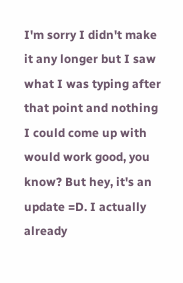I'm sorry I didn't make it any longer but I saw what I was typing after that point and nothing I could come up with would work good, you know? But hey, it's an update =D. I actually already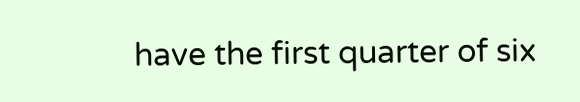have the first quarter of six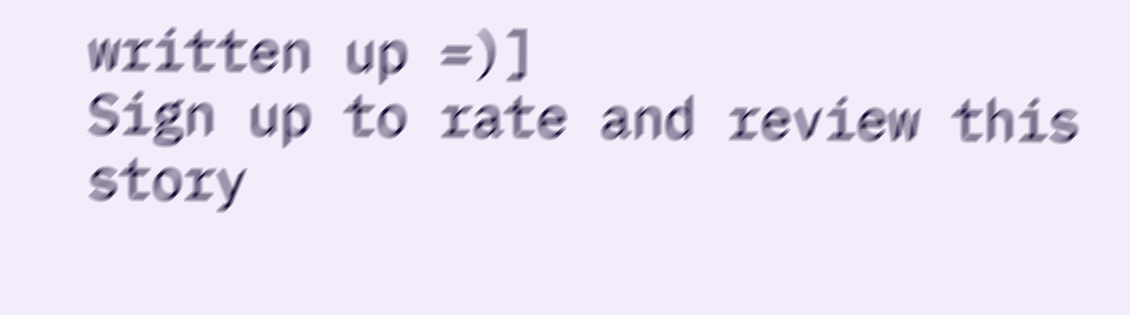written up =)]
Sign up to rate and review this story